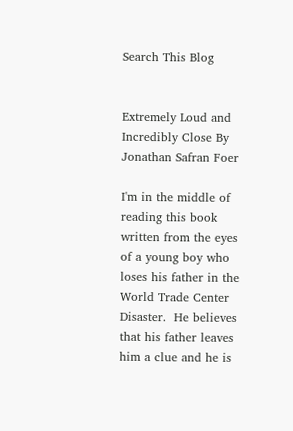Search This Blog


Extremely Loud and Incredibly Close By Jonathan Safran Foer

I'm in the middle of reading this book written from the eyes of a young boy who loses his father in the World Trade Center Disaster.  He believes that his father leaves him a clue and he is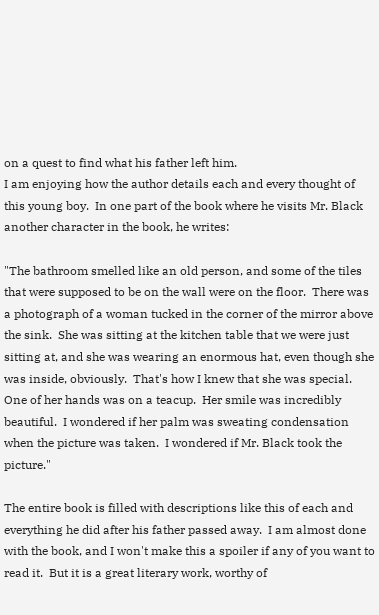on a quest to find what his father left him.
I am enjoying how the author details each and every thought of this young boy.  In one part of the book where he visits Mr. Black another character in the book, he writes:

"The bathroom smelled like an old person, and some of the tiles that were supposed to be on the wall were on the floor.  There was a photograph of a woman tucked in the corner of the mirror above the sink.  She was sitting at the kitchen table that we were just sitting at, and she was wearing an enormous hat, even though she was inside, obviously.  That's how I knew that she was special.  One of her hands was on a teacup.  Her smile was incredibly beautiful.  I wondered if her palm was sweating condensation when the picture was taken.  I wondered if Mr. Black took the picture."

The entire book is filled with descriptions like this of each and everything he did after his father passed away.  I am almost done with the book, and I won't make this a spoiler if any of you want to read it.  But it is a great literary work, worthy of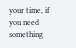your time, if you need something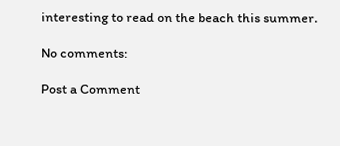interesting to read on the beach this summer.

No comments:

Post a Comment